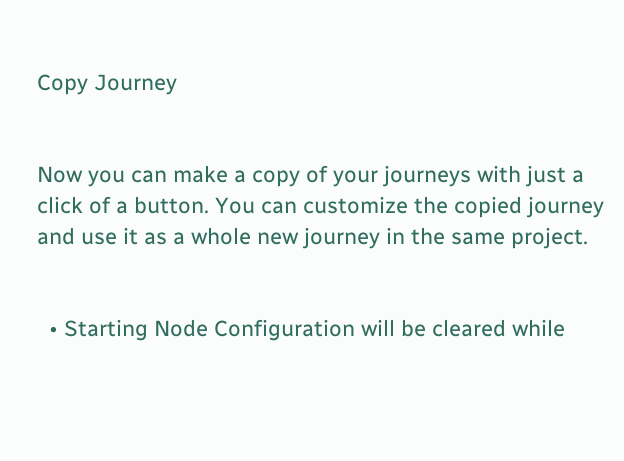Copy Journey


Now you can make a copy of your journeys with just a click of a button. You can customize the copied journey and use it as a whole new journey in the same project.


  • Starting Node Configuration will be cleared while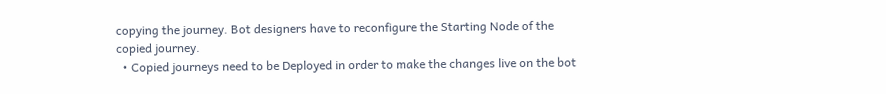copying the journey. Bot designers have to reconfigure the Starting Node of the copied journey.
  • Copied journeys need to be Deployed in order to make the changes live on the bot